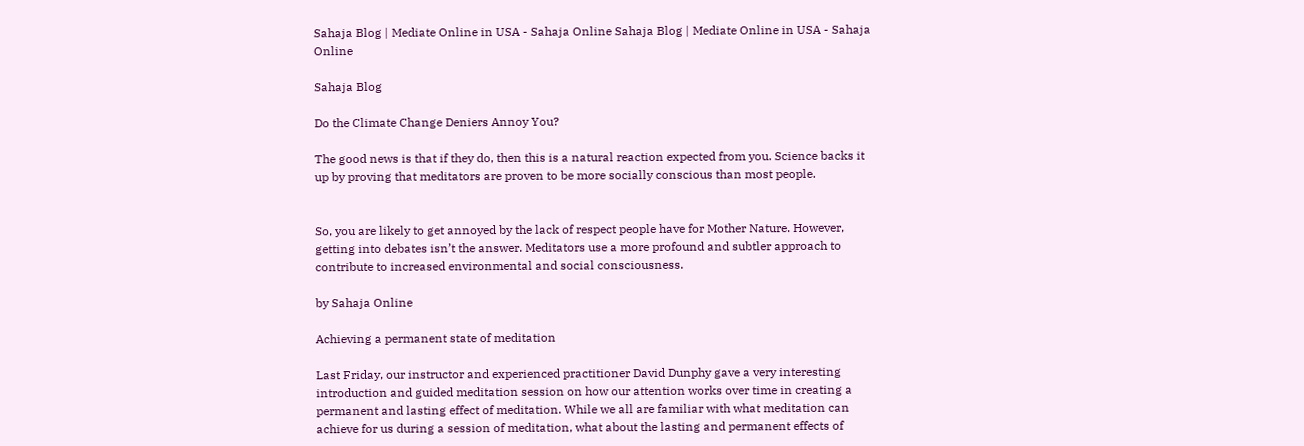Sahaja Blog | Mediate Online in USA - Sahaja Online Sahaja Blog | Mediate Online in USA - Sahaja Online

Sahaja Blog

Do the Climate Change Deniers Annoy You?

The good news is that if they do, then this is a natural reaction expected from you. Science backs it up by proving that meditators are proven to be more socially conscious than most people.


So, you are likely to get annoyed by the lack of respect people have for Mother Nature. However, getting into debates isn’t the answer. Meditators use a more profound and subtler approach to contribute to increased environmental and social consciousness.

by Sahaja Online

Achieving a permanent state of meditation

Last Friday, our instructor and experienced practitioner David Dunphy gave a very interesting introduction and guided meditation session on how our attention works over time in creating a permanent and lasting effect of meditation. While we all are familiar with what meditation can achieve for us during a session of meditation, what about the lasting and permanent effects of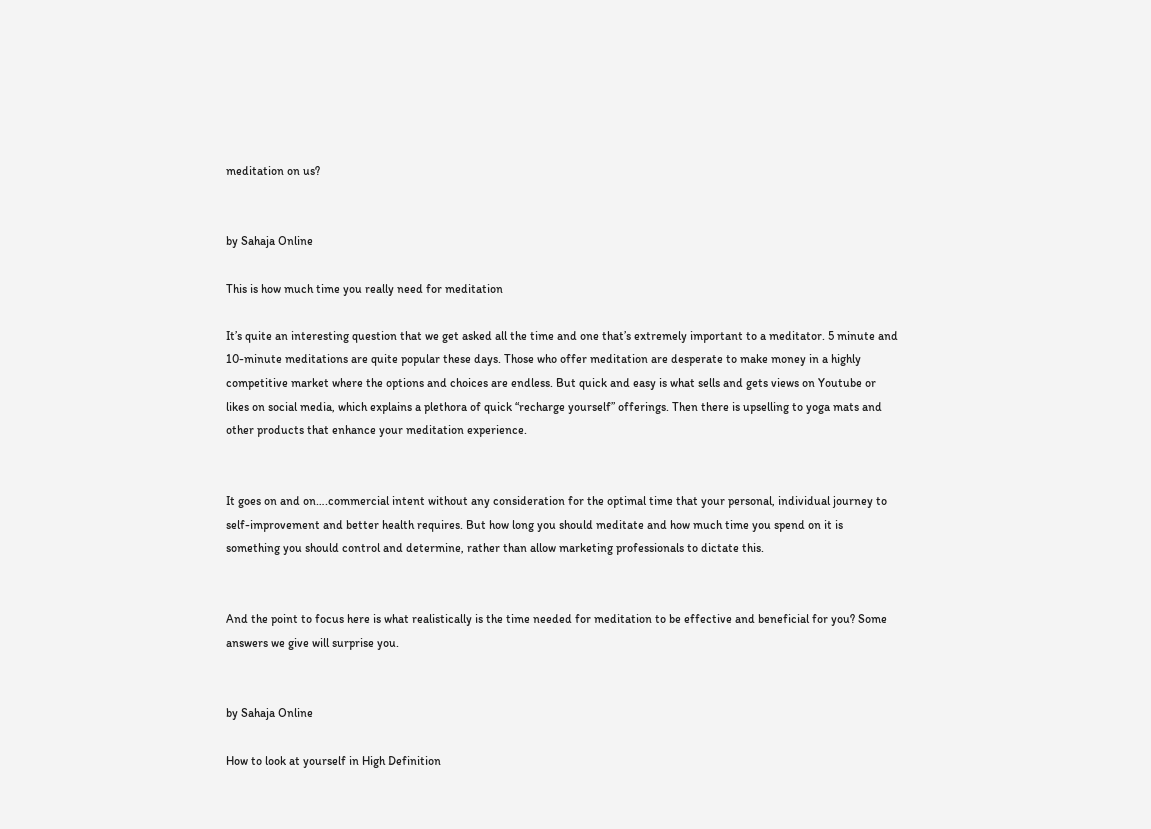meditation on us?


by Sahaja Online

This is how much time you really need for meditation

It’s quite an interesting question that we get asked all the time and one that’s extremely important to a meditator. 5 minute and 10-minute meditations are quite popular these days. Those who offer meditation are desperate to make money in a highly competitive market where the options and choices are endless. But quick and easy is what sells and gets views on Youtube or likes on social media, which explains a plethora of quick “recharge yourself” offerings. Then there is upselling to yoga mats and other products that enhance your meditation experience.


It goes on and on….commercial intent without any consideration for the optimal time that your personal, individual journey to self-improvement and better health requires. But how long you should meditate and how much time you spend on it is something you should control and determine, rather than allow marketing professionals to dictate this.


And the point to focus here is what realistically is the time needed for meditation to be effective and beneficial for you? Some answers we give will surprise you.


by Sahaja Online

How to look at yourself in High Definition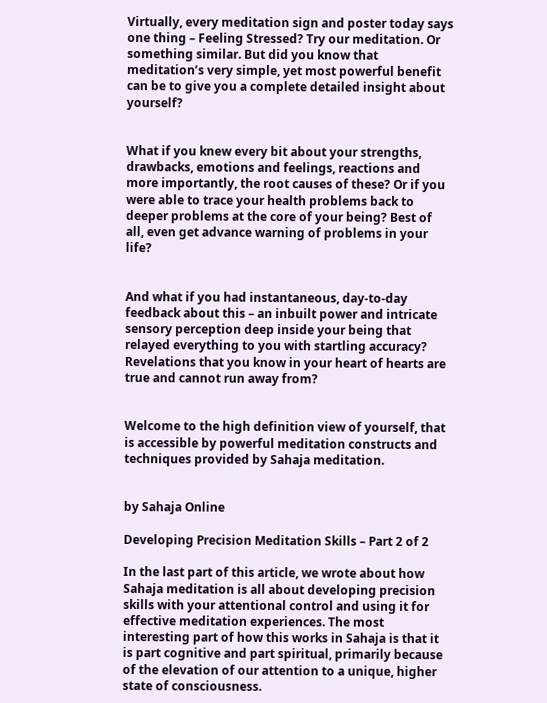Virtually, every meditation sign and poster today says one thing – Feeling Stressed? Try our meditation. Or something similar. But did you know that meditation’s very simple, yet most powerful benefit can be to give you a complete detailed insight about yourself?


What if you knew every bit about your strengths, drawbacks, emotions and feelings, reactions and more importantly, the root causes of these? Or if you were able to trace your health problems back to deeper problems at the core of your being? Best of all, even get advance warning of problems in your life?


And what if you had instantaneous, day-to-day feedback about this – an inbuilt power and intricate sensory perception deep inside your being that relayed everything to you with startling accuracy? Revelations that you know in your heart of hearts are true and cannot run away from?


Welcome to the high definition view of yourself, that is accessible by powerful meditation constructs and techniques provided by Sahaja meditation.


by Sahaja Online

Developing Precision Meditation Skills – Part 2 of 2

In the last part of this article, we wrote about how Sahaja meditation is all about developing precision skills with your attentional control and using it for effective meditation experiences. The most interesting part of how this works in Sahaja is that it is part cognitive and part spiritual, primarily because of the elevation of our attention to a unique, higher state of consciousness.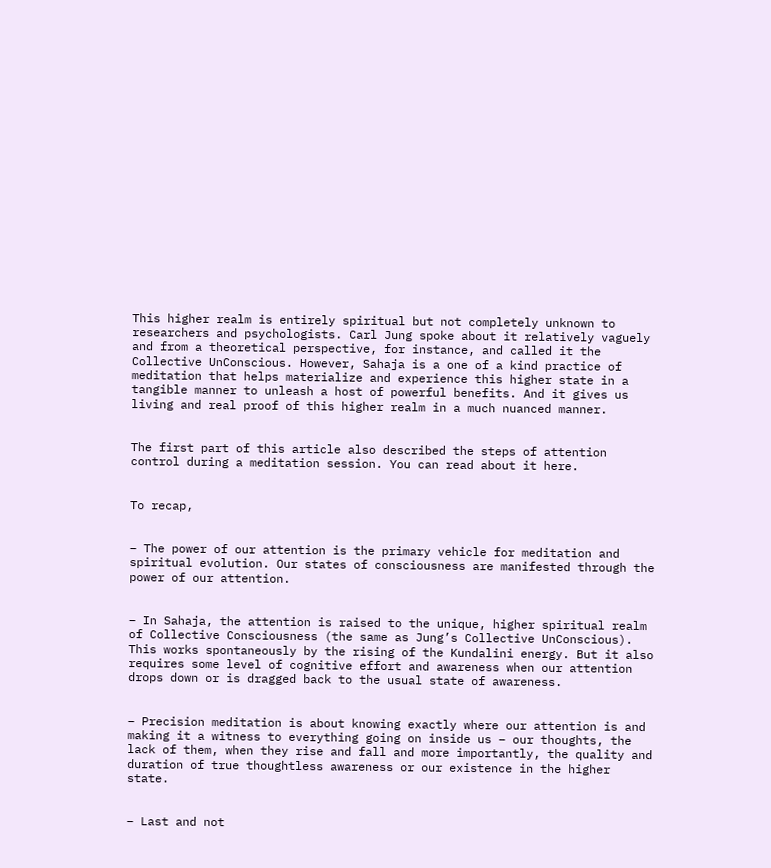This higher realm is entirely spiritual but not completely unknown to researchers and psychologists. Carl Jung spoke about it relatively vaguely and from a theoretical perspective, for instance, and called it the Collective UnConscious. However, Sahaja is a one of a kind practice of meditation that helps materialize and experience this higher state in a tangible manner to unleash a host of powerful benefits. And it gives us living and real proof of this higher realm in a much nuanced manner.


The first part of this article also described the steps of attention control during a meditation session. You can read about it here.


To recap,


– The power of our attention is the primary vehicle for meditation and spiritual evolution. Our states of consciousness are manifested through the power of our attention.


– In Sahaja, the attention is raised to the unique, higher spiritual realm of Collective Consciousness (the same as Jung’s Collective UnConscious). This works spontaneously by the rising of the Kundalini energy. But it also requires some level of cognitive effort and awareness when our attention drops down or is dragged back to the usual state of awareness.


– Precision meditation is about knowing exactly where our attention is and making it a witness to everything going on inside us – our thoughts, the lack of them, when they rise and fall and more importantly, the quality and duration of true thoughtless awareness or our existence in the higher state.


– Last and not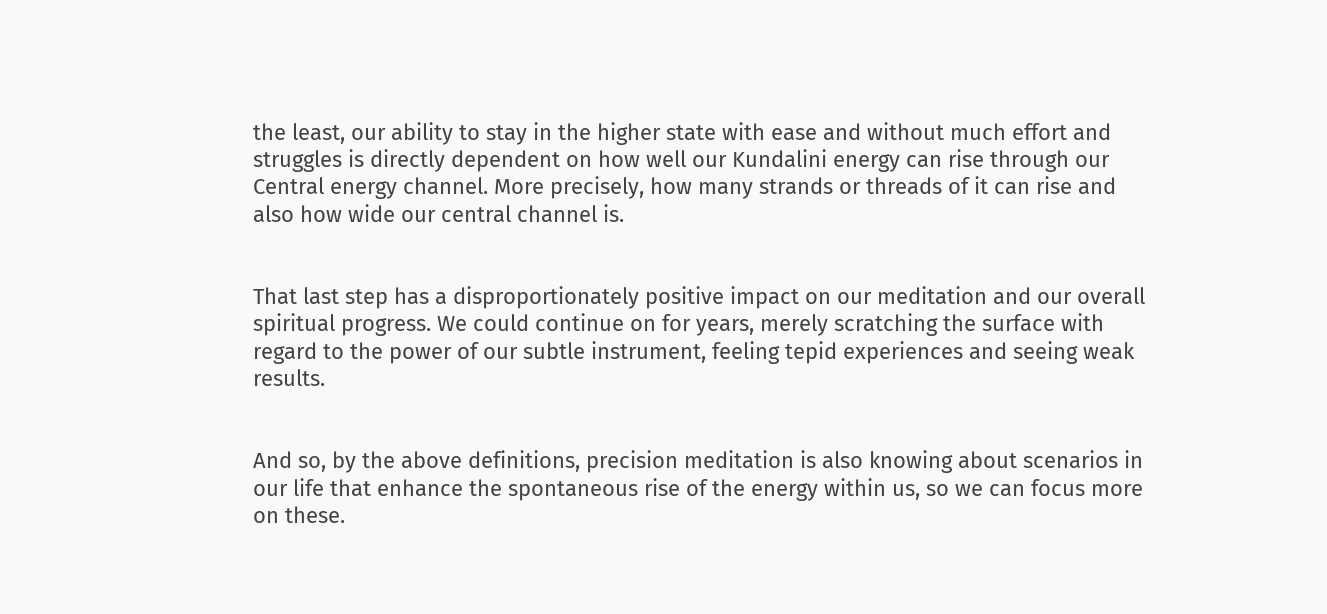the least, our ability to stay in the higher state with ease and without much effort and struggles is directly dependent on how well our Kundalini energy can rise through our Central energy channel. More precisely, how many strands or threads of it can rise and also how wide our central channel is.


That last step has a disproportionately positive impact on our meditation and our overall spiritual progress. We could continue on for years, merely scratching the surface with regard to the power of our subtle instrument, feeling tepid experiences and seeing weak results.


And so, by the above definitions, precision meditation is also knowing about scenarios in our life that enhance the spontaneous rise of the energy within us, so we can focus more on these.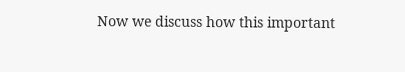Now we discuss how this important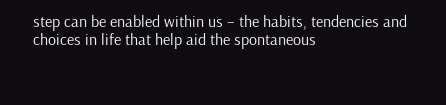step can be enabled within us – the habits, tendencies and choices in life that help aid the spontaneous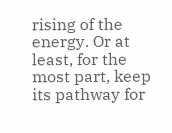rising of the energy. Or at least, for the most part, keep its pathway for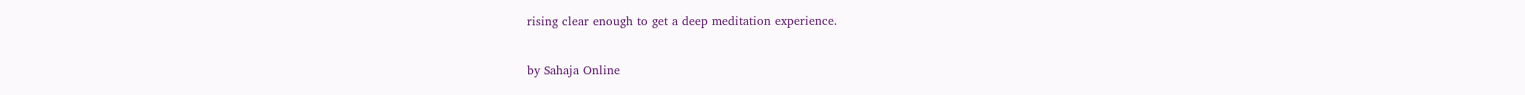rising clear enough to get a deep meditation experience.


by Sahaja Online